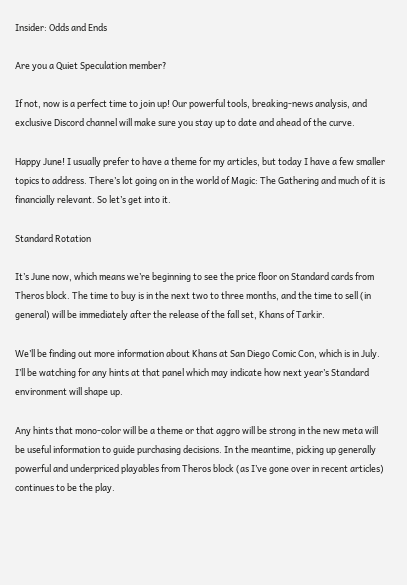Insider: Odds and Ends

Are you a Quiet Speculation member?

If not, now is a perfect time to join up! Our powerful tools, breaking-news analysis, and exclusive Discord channel will make sure you stay up to date and ahead of the curve.

Happy June! I usually prefer to have a theme for my articles, but today I have a few smaller topics to address. There’s lot going on in the world of Magic: The Gathering and much of it is financially relevant. So let’s get into it.

Standard Rotation

It’s June now, which means we’re beginning to see the price floor on Standard cards from Theros block. The time to buy is in the next two to three months, and the time to sell (in general) will be immediately after the release of the fall set, Khans of Tarkir.

We’ll be finding out more information about Khans at San Diego Comic Con, which is in July. I’ll be watching for any hints at that panel which may indicate how next year’s Standard environment will shape up.

Any hints that mono-color will be a theme or that aggro will be strong in the new meta will be useful information to guide purchasing decisions. In the meantime, picking up generally powerful and underpriced playables from Theros block (as I’ve gone over in recent articles) continues to be the play.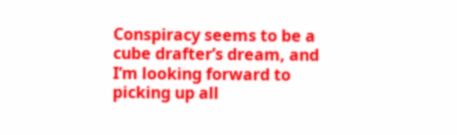Conspiracy seems to be a cube drafter’s dream, and I’m looking forward to picking up all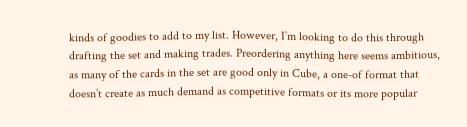kinds of goodies to add to my list. However, I’m looking to do this through drafting the set and making trades. Preordering anything here seems ambitious, as many of the cards in the set are good only in Cube, a one-of format that doesn’t create as much demand as competitive formats or its more popular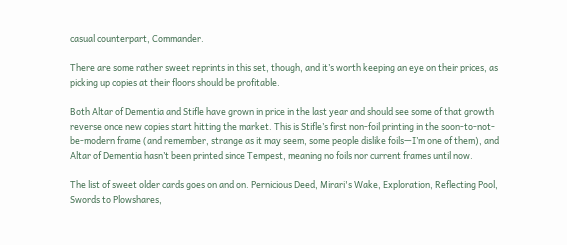casual counterpart, Commander.

There are some rather sweet reprints in this set, though, and it’s worth keeping an eye on their prices, as picking up copies at their floors should be profitable.

Both Altar of Dementia and Stifle have grown in price in the last year and should see some of that growth reverse once new copies start hitting the market. This is Stifle’s first non-foil printing in the soon-to-not-be-modern frame (and remember, strange as it may seem, some people dislike foils—I’m one of them), and Altar of Dementia hasn’t been printed since Tempest, meaning no foils nor current frames until now.

The list of sweet older cards goes on and on. Pernicious Deed, Mirari's Wake, Exploration, Reflecting Pool, Swords to Plowshares,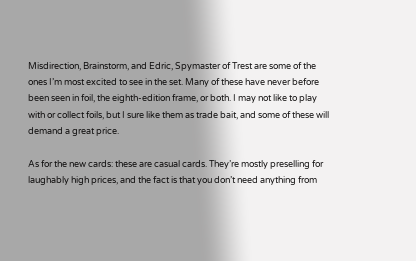Misdirection, Brainstorm, and Edric, Spymaster of Trest are some of the ones I’m most excited to see in the set. Many of these have never before been seen in foil, the eighth-edition frame, or both. I may not like to play with or collect foils, but I sure like them as trade bait, and some of these will demand a great price.

As for the new cards: these are casual cards. They’re mostly preselling for laughably high prices, and the fact is that you don’t need anything from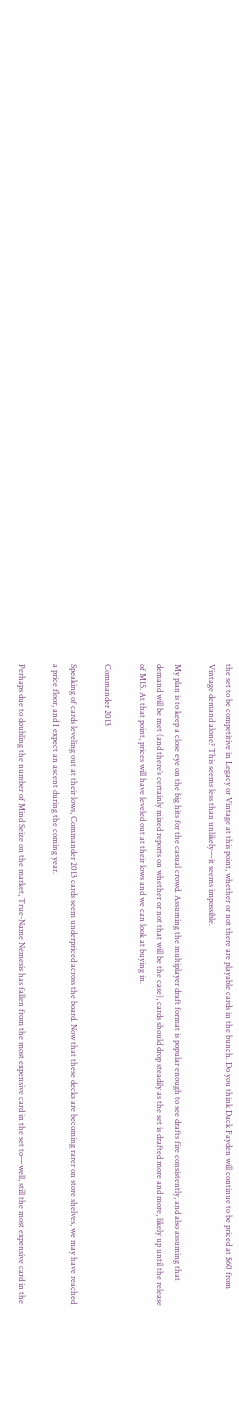the set to be competitive in Legacy or Vintage at this point, whether or not there are playable cards in the bunch. Do you think Dack Fayden will continue to be priced at $60 from Vintage demand alone? This seems less than unlikely—it seems impossible.

My plan is to keep a close eye on the big hits for the casual crowd. Assuming the multiplayer draft format is popular enough to see drafts fire consistently, and also assuming that demand will be met (and there’s certainly mixed reports on whether or not that will be the case), cards should drop steadily as the set is drafted more and more, likely up until the release of M15. At that point, prices will have leveled out at their lows and we can look at buying in.

Commander 2013

Speaking of cards leveling out at their lows, Commander 2013 cards seem underpriced across the board. Now that these decks are becoming rarer on store shelves, we may have reached a price floor, and I expect an ascent during the coming year.

Perhaps due to doubling the number of Mind Seize on the market, True-Name Nemesis has fallen from the most expensive card in the set to—well, still the most expensive card in the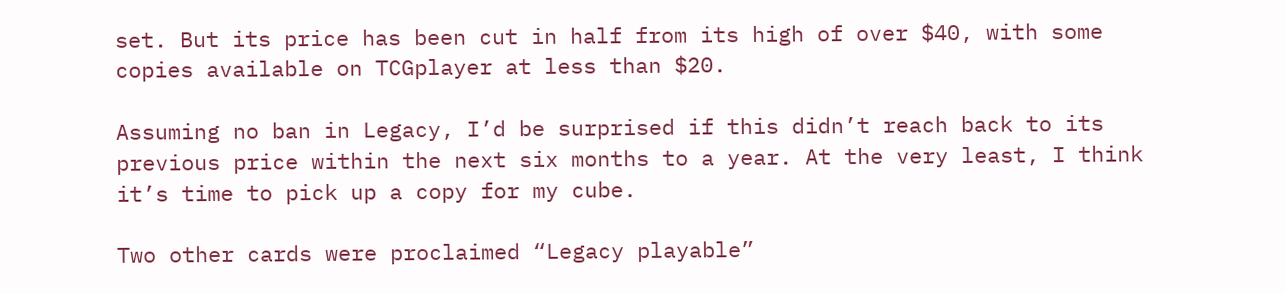set. But its price has been cut in half from its high of over $40, with some copies available on TCGplayer at less than $20.

Assuming no ban in Legacy, I’d be surprised if this didn’t reach back to its previous price within the next six months to a year. At the very least, I think it’s time to pick up a copy for my cube.

Two other cards were proclaimed “Legacy playable”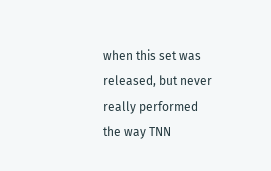when this set was released, but never really performed the way TNN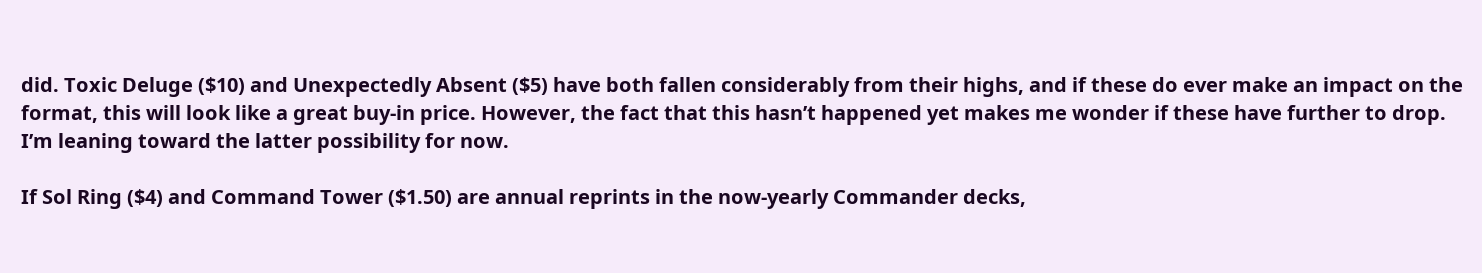did. Toxic Deluge ($10) and Unexpectedly Absent ($5) have both fallen considerably from their highs, and if these do ever make an impact on the format, this will look like a great buy-in price. However, the fact that this hasn’t happened yet makes me wonder if these have further to drop. I’m leaning toward the latter possibility for now.

If Sol Ring ($4) and Command Tower ($1.50) are annual reprints in the now-yearly Commander decks,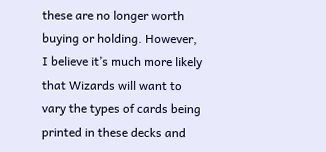these are no longer worth buying or holding. However, I believe it’s much more likely that Wizards will want to vary the types of cards being printed in these decks and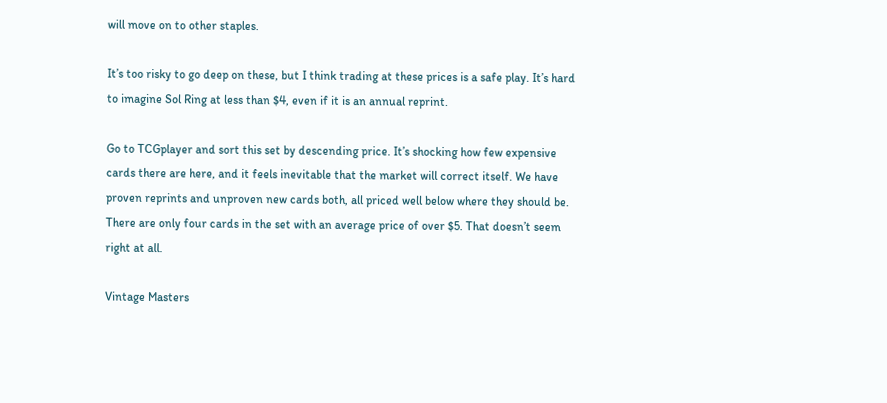will move on to other staples.

It’s too risky to go deep on these, but I think trading at these prices is a safe play. It’s hard to imagine Sol Ring at less than $4, even if it is an annual reprint.

Go to TCGplayer and sort this set by descending price. It’s shocking how few expensive cards there are here, and it feels inevitable that the market will correct itself. We have proven reprints and unproven new cards both, all priced well below where they should be. There are only four cards in the set with an average price of over $5. That doesn’t seem right at all.

Vintage Masters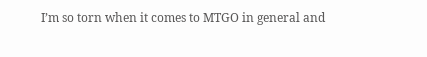I’m so torn when it comes to MTGO in general and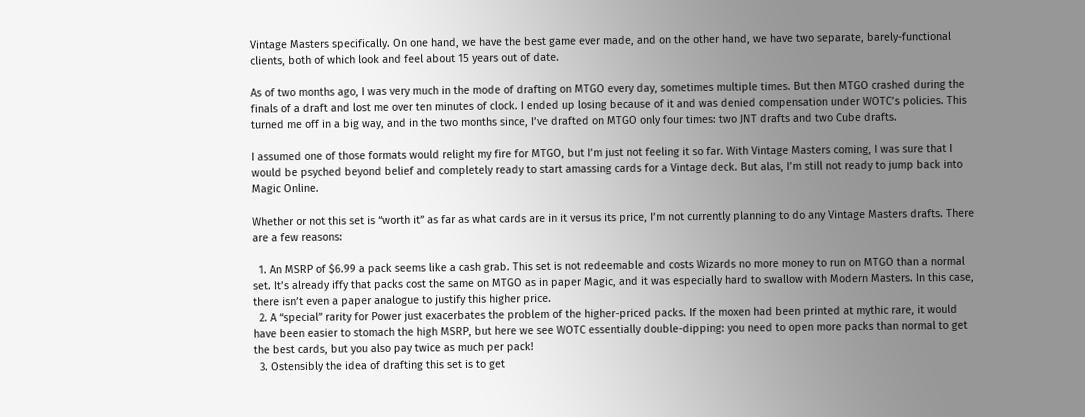Vintage Masters specifically. On one hand, we have the best game ever made, and on the other hand, we have two separate, barely-functional clients, both of which look and feel about 15 years out of date.

As of two months ago, I was very much in the mode of drafting on MTGO every day, sometimes multiple times. But then MTGO crashed during the finals of a draft and lost me over ten minutes of clock. I ended up losing because of it and was denied compensation under WOTC’s policies. This turned me off in a big way, and in the two months since, I’ve drafted on MTGO only four times: two JNT drafts and two Cube drafts.

I assumed one of those formats would relight my fire for MTGO, but I’m just not feeling it so far. With Vintage Masters coming, I was sure that I would be psyched beyond belief and completely ready to start amassing cards for a Vintage deck. But alas, I’m still not ready to jump back into Magic Online.

Whether or not this set is “worth it” as far as what cards are in it versus its price, I’m not currently planning to do any Vintage Masters drafts. There are a few reasons:

  1. An MSRP of $6.99 a pack seems like a cash grab. This set is not redeemable and costs Wizards no more money to run on MTGO than a normal set. It’s already iffy that packs cost the same on MTGO as in paper Magic, and it was especially hard to swallow with Modern Masters. In this case, there isn’t even a paper analogue to justify this higher price.
  2. A “special” rarity for Power just exacerbates the problem of the higher-priced packs. If the moxen had been printed at mythic rare, it would have been easier to stomach the high MSRP, but here we see WOTC essentially double-dipping: you need to open more packs than normal to get the best cards, but you also pay twice as much per pack!
  3. Ostensibly the idea of drafting this set is to get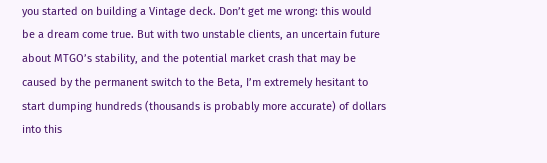you started on building a Vintage deck. Don’t get me wrong: this would be a dream come true. But with two unstable clients, an uncertain future about MTGO’s stability, and the potential market crash that may be caused by the permanent switch to the Beta, I’m extremely hesitant to start dumping hundreds (thousands is probably more accurate) of dollars into this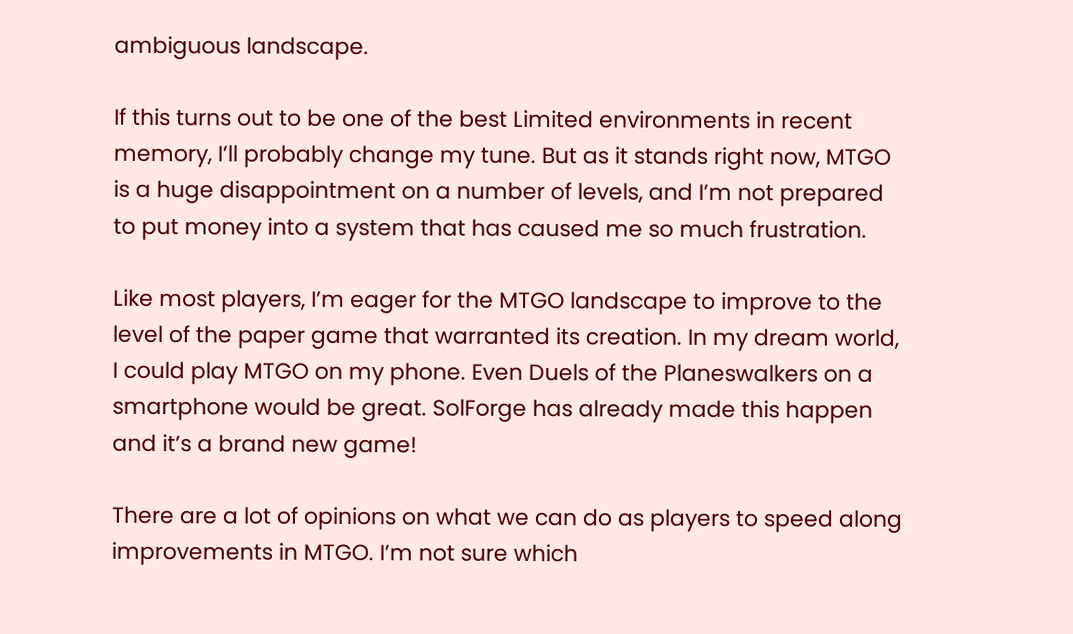ambiguous landscape.

If this turns out to be one of the best Limited environments in recent memory, I’ll probably change my tune. But as it stands right now, MTGO is a huge disappointment on a number of levels, and I’m not prepared to put money into a system that has caused me so much frustration.

Like most players, I’m eager for the MTGO landscape to improve to the level of the paper game that warranted its creation. In my dream world, I could play MTGO on my phone. Even Duels of the Planeswalkers on a smartphone would be great. SolForge has already made this happen and it’s a brand new game!

There are a lot of opinions on what we can do as players to speed along improvements in MTGO. I’m not sure which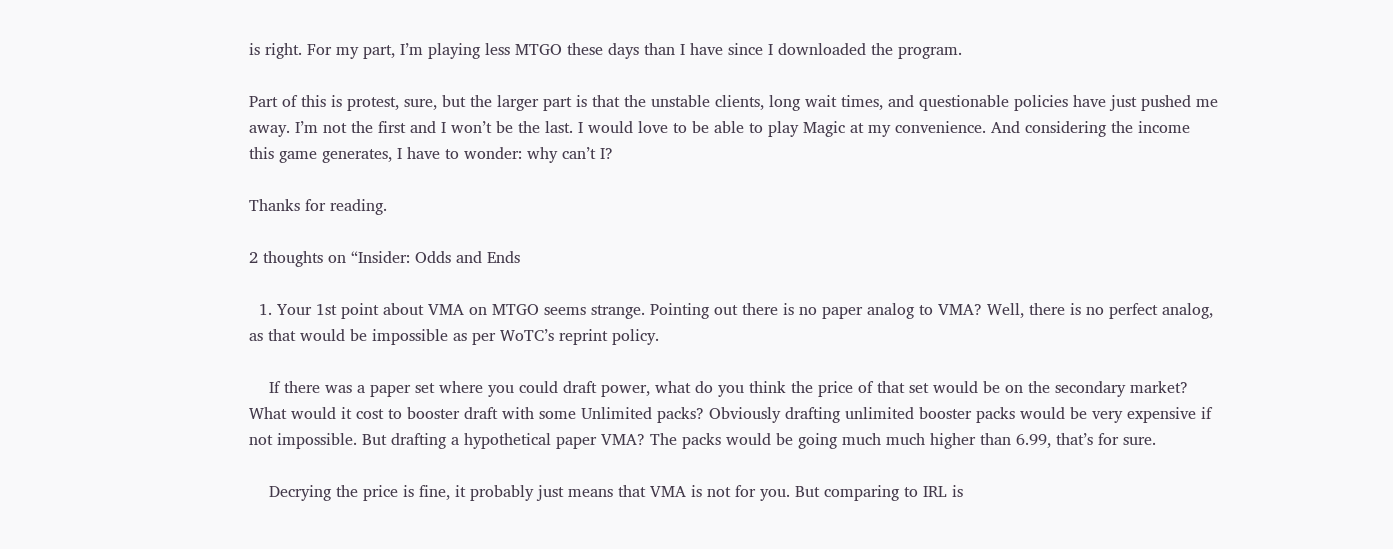is right. For my part, I’m playing less MTGO these days than I have since I downloaded the program.

Part of this is protest, sure, but the larger part is that the unstable clients, long wait times, and questionable policies have just pushed me away. I’m not the first and I won’t be the last. I would love to be able to play Magic at my convenience. And considering the income this game generates, I have to wonder: why can’t I?

Thanks for reading.

2 thoughts on “Insider: Odds and Ends

  1. Your 1st point about VMA on MTGO seems strange. Pointing out there is no paper analog to VMA? Well, there is no perfect analog, as that would be impossible as per WoTC’s reprint policy.

    If there was a paper set where you could draft power, what do you think the price of that set would be on the secondary market? What would it cost to booster draft with some Unlimited packs? Obviously drafting unlimited booster packs would be very expensive if not impossible. But drafting a hypothetical paper VMA? The packs would be going much much higher than 6.99, that’s for sure.

    Decrying the price is fine, it probably just means that VMA is not for you. But comparing to IRL is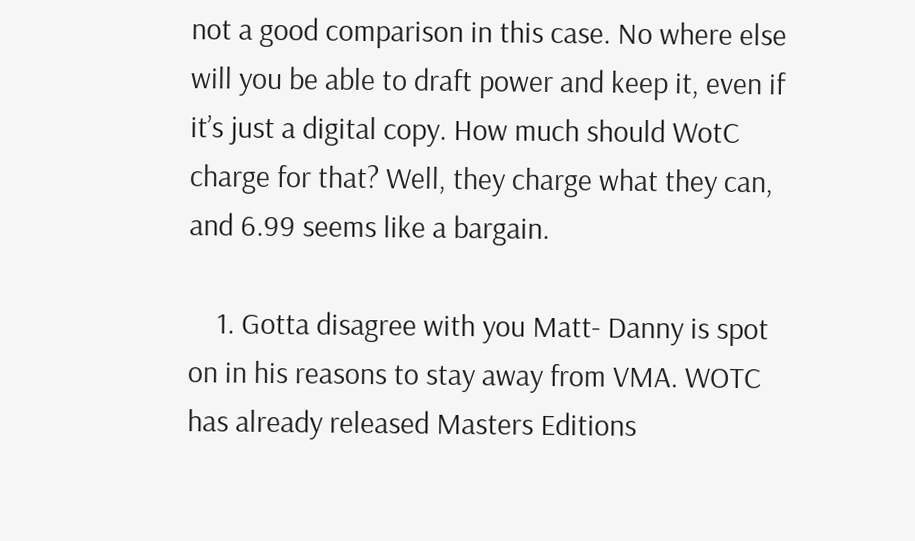not a good comparison in this case. No where else will you be able to draft power and keep it, even if it’s just a digital copy. How much should WotC charge for that? Well, they charge what they can, and 6.99 seems like a bargain.

    1. Gotta disagree with you Matt- Danny is spot on in his reasons to stay away from VMA. WOTC has already released Masters Editions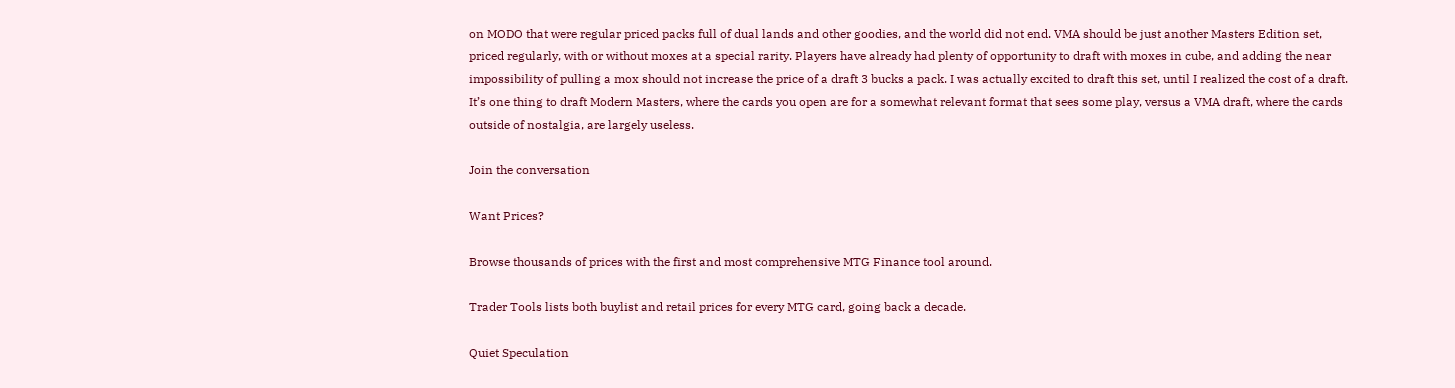on MODO that were regular priced packs full of dual lands and other goodies, and the world did not end. VMA should be just another Masters Edition set, priced regularly, with or without moxes at a special rarity. Players have already had plenty of opportunity to draft with moxes in cube, and adding the near impossibility of pulling a mox should not increase the price of a draft 3 bucks a pack. I was actually excited to draft this set, until I realized the cost of a draft. It’s one thing to draft Modern Masters, where the cards you open are for a somewhat relevant format that sees some play, versus a VMA draft, where the cards outside of nostalgia, are largely useless.

Join the conversation

Want Prices?

Browse thousands of prices with the first and most comprehensive MTG Finance tool around.

Trader Tools lists both buylist and retail prices for every MTG card, going back a decade.

Quiet Speculation